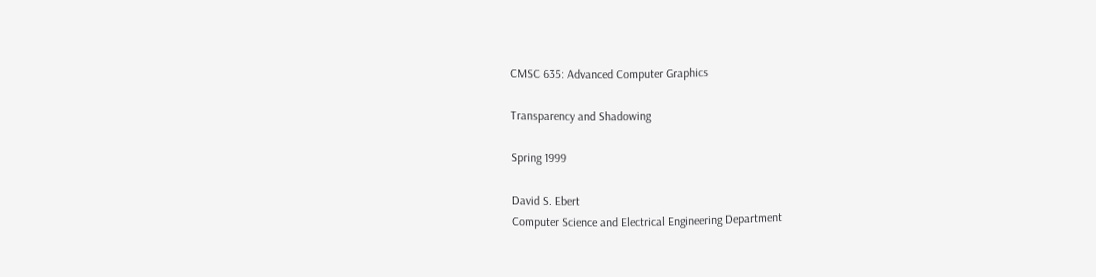CMSC 635: Advanced Computer Graphics

Transparency and Shadowing

Spring 1999

David S. Ebert
Computer Science and Electrical Engineering Department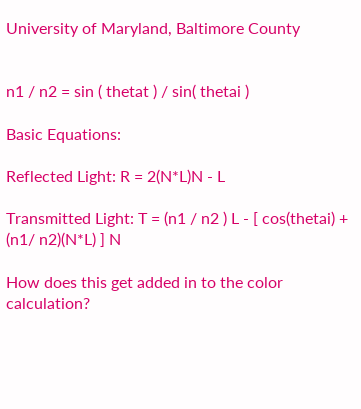University of Maryland, Baltimore County


n1 / n2 = sin ( thetat ) / sin( thetai )

Basic Equations:

Reflected Light: R = 2(N*L)N - L

Transmitted Light: T = (n1 / n2 ) L - [ cos(thetai) + (n1/ n2)(N*L) ] N

How does this get added in to the color calculation?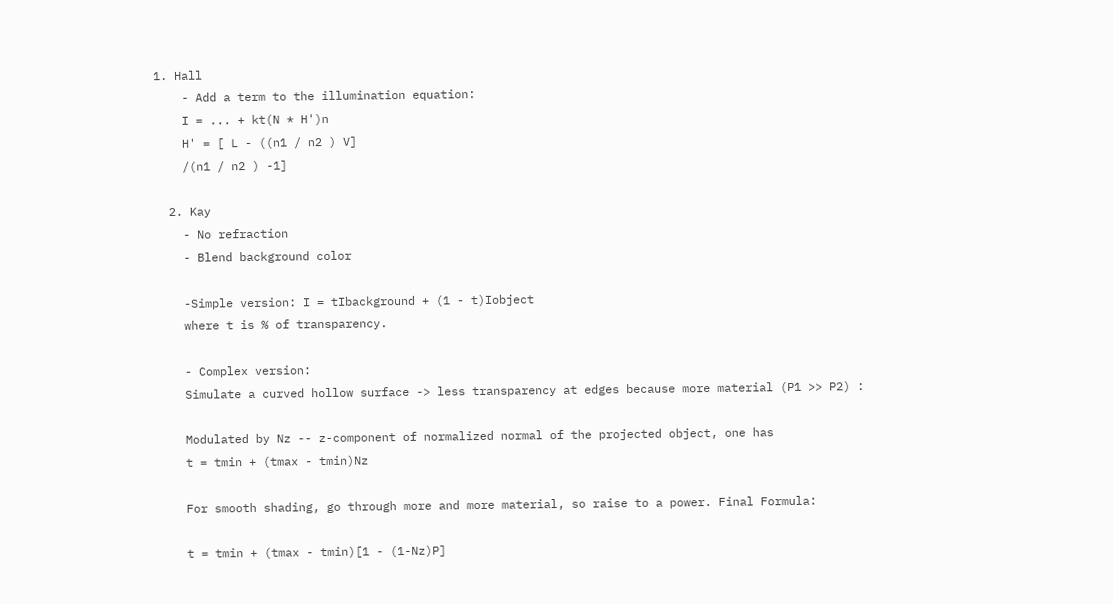1. Hall
    - Add a term to the illumination equation:
    I = ... + kt(N * H')n
    H' = [ L - ((n1 / n2 ) V]
    /(n1 / n2 ) -1]

  2. Kay
    - No refraction
    - Blend background color

    -Simple version: I = tIbackground + (1 - t)Iobject
    where t is % of transparency.

    - Complex version:
    Simulate a curved hollow surface -> less transparency at edges because more material (P1 >> P2) :

    Modulated by Nz -- z-component of normalized normal of the projected object, one has
    t = tmin + (tmax - tmin)Nz

    For smooth shading, go through more and more material, so raise to a power. Final Formula:

    t = tmin + (tmax - tmin)[1 - (1-Nz)P]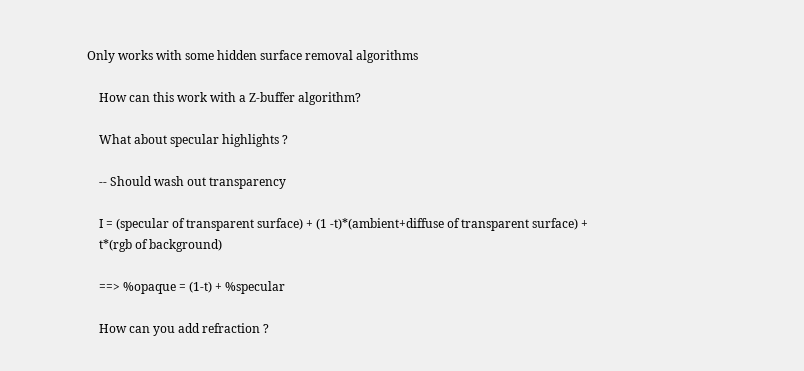Only works with some hidden surface removal algorithms

    How can this work with a Z-buffer algorithm?

    What about specular highlights ?

    -- Should wash out transparency

    I = (specular of transparent surface) + (1 -t)*(ambient+diffuse of transparent surface) +
    t*(rgb of background)

    ==> %opaque = (1-t) + %specular

    How can you add refraction ?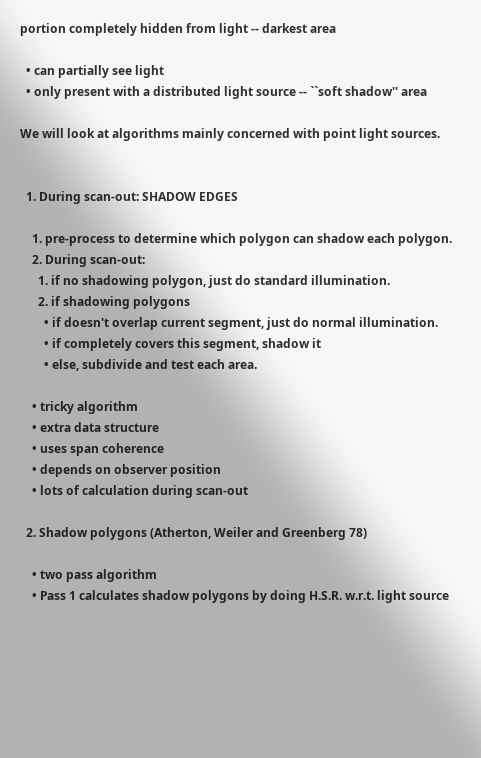portion completely hidden from light -- darkest area

  • can partially see light
  • only present with a distributed light source -- ``soft shadow'' area

We will look at algorithms mainly concerned with point light sources.


  1. During scan-out: SHADOW EDGES

    1. pre-process to determine which polygon can shadow each polygon.
    2. During scan-out:
      1. if no shadowing polygon, just do standard illumination.
      2. if shadowing polygons
        • if doesn't overlap current segment, just do normal illumination.
        • if completely covers this segment, shadow it
        • else, subdivide and test each area.

    • tricky algorithm
    • extra data structure
    • uses span coherence
    • depends on observer position
    • lots of calculation during scan-out

  2. Shadow polygons (Atherton, Weiler and Greenberg 78)

    • two pass algorithm
    • Pass 1 calculates shadow polygons by doing H.S.R. w.r.t. light source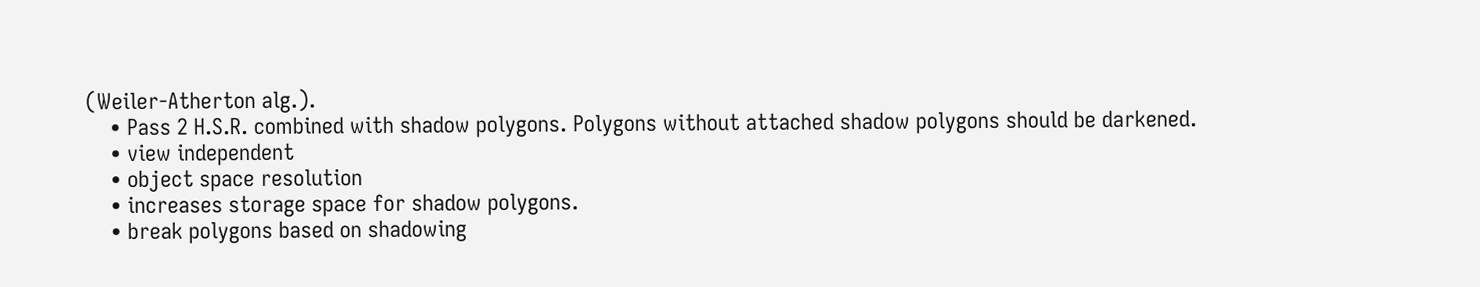(Weiler-Atherton alg.).
    • Pass 2 H.S.R. combined with shadow polygons. Polygons without attached shadow polygons should be darkened.
    • view independent
    • object space resolution
    • increases storage space for shadow polygons.
    • break polygons based on shadowing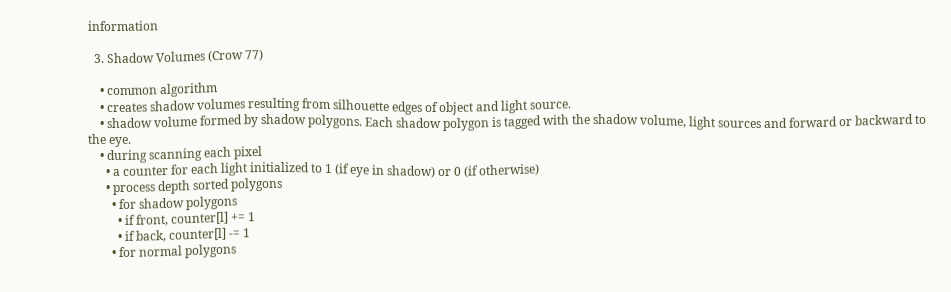information

  3. Shadow Volumes (Crow 77)

    • common algorithm
    • creates shadow volumes resulting from silhouette edges of object and light source.
    • shadow volume formed by shadow polygons. Each shadow polygon is tagged with the shadow volume, light sources and forward or backward to the eye.
    • during scanning each pixel
      • a counter for each light initialized to 1 (if eye in shadow) or 0 (if otherwise)
      • process depth sorted polygons
        • for shadow polygons
          • if front, counter[l] += 1
          • if back, counter[l] -= 1
        • for normal polygons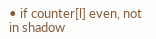• if counter[l] even, not in shadow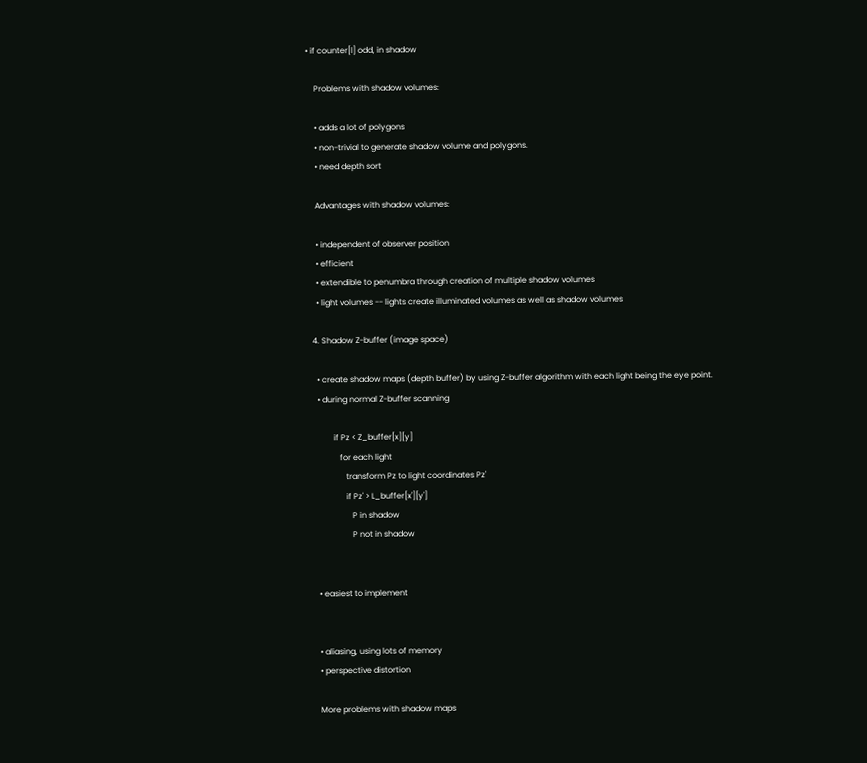• if counter[l] odd, in shadow

    Problems with shadow volumes:

    • adds a lot of polygons
    • non-trivial to generate shadow volume and polygons.
    • need depth sort

    Advantages with shadow volumes:

    • independent of observer position
    • efficient
    • extendible to penumbra through creation of multiple shadow volumes
    • light volumes -- lights create illuminated volumes as well as shadow volumes

  4. Shadow Z-buffer (image space)

    • create shadow maps (depth buffer) by using Z-buffer algorithm with each light being the eye point.
    • during normal Z-buffer scanning

            if Pz < Z_buffer[x][y]
               for each light
                  transform Pz to light coordinates Pz'
                  if Pz' > L_buffer[x'][y']
                     P in shadow
                     P not in shadow


    • easiest to implement


    • aliasing, using lots of memory
    • perspective distortion

    More problems with shadow maps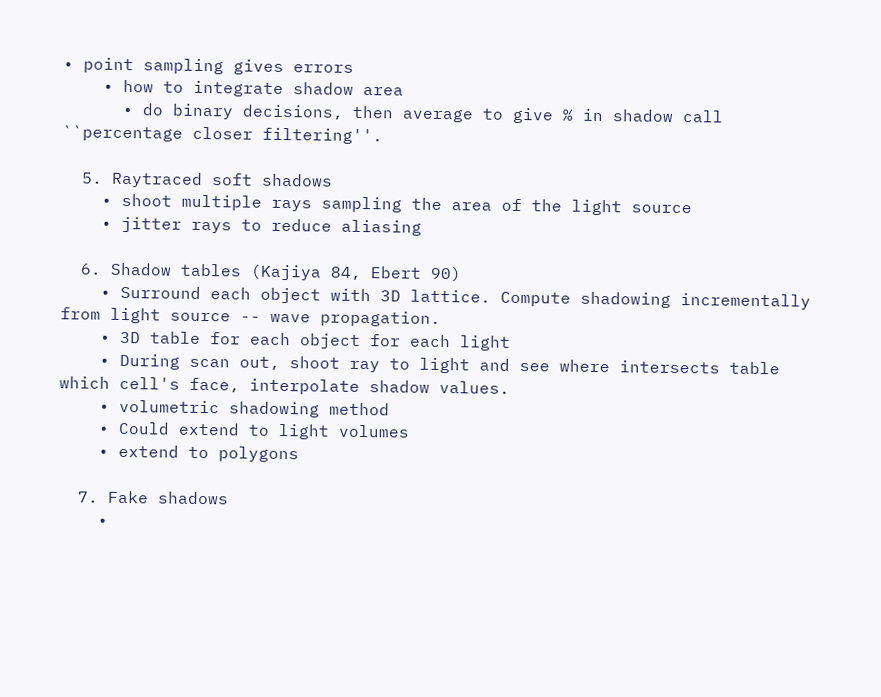• point sampling gives errors
    • how to integrate shadow area
      • do binary decisions, then average to give % in shadow call ``percentage closer filtering''.

  5. Raytraced soft shadows
    • shoot multiple rays sampling the area of the light source
    • jitter rays to reduce aliasing

  6. Shadow tables (Kajiya 84, Ebert 90)
    • Surround each object with 3D lattice. Compute shadowing incrementally from light source -- wave propagation.
    • 3D table for each object for each light
    • During scan out, shoot ray to light and see where intersects table which cell's face, interpolate shadow values.
    • volumetric shadowing method
    • Could extend to light volumes
    • extend to polygons

  7. Fake shadows
    •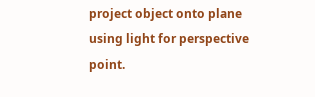project object onto plane using light for perspective point.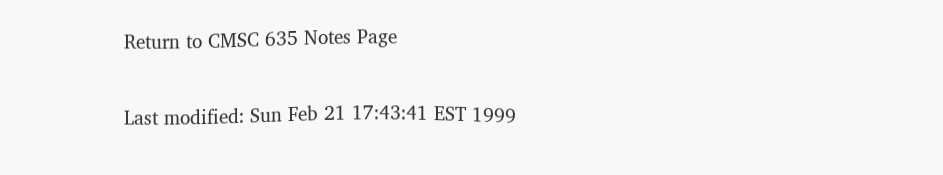Return to CMSC 635 Notes Page

Last modified: Sun Feb 21 17:43:41 EST 1999